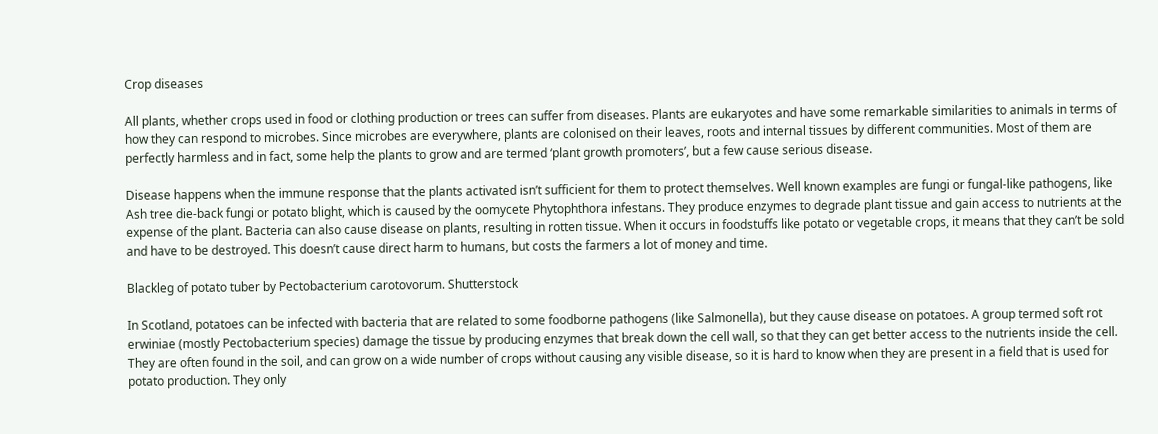Crop diseases

All plants, whether crops used in food or clothing production or trees can suffer from diseases. Plants are eukaryotes and have some remarkable similarities to animals in terms of how they can respond to microbes. Since microbes are everywhere, plants are colonised on their leaves, roots and internal tissues by different communities. Most of them are perfectly harmless and in fact, some help the plants to grow and are termed ‘plant growth promoters’, but a few cause serious disease.

Disease happens when the immune response that the plants activated isn’t sufficient for them to protect themselves. Well known examples are fungi or fungal-like pathogens, like Ash tree die-back fungi or potato blight, which is caused by the oomycete Phytophthora infestans. They produce enzymes to degrade plant tissue and gain access to nutrients at the expense of the plant. Bacteria can also cause disease on plants, resulting in rotten tissue. When it occurs in foodstuffs like potato or vegetable crops, it means that they can’t be sold and have to be destroyed. This doesn’t cause direct harm to humans, but costs the farmers a lot of money and time.

Blackleg of potato tuber by Pectobacterium carotovorum. Shutterstock

In Scotland, potatoes can be infected with bacteria that are related to some foodborne pathogens (like Salmonella), but they cause disease on potatoes. A group termed soft rot erwiniae (mostly Pectobacterium species) damage the tissue by producing enzymes that break down the cell wall, so that they can get better access to the nutrients inside the cell. They are often found in the soil, and can grow on a wide number of crops without causing any visible disease, so it is hard to know when they are present in a field that is used for potato production. They only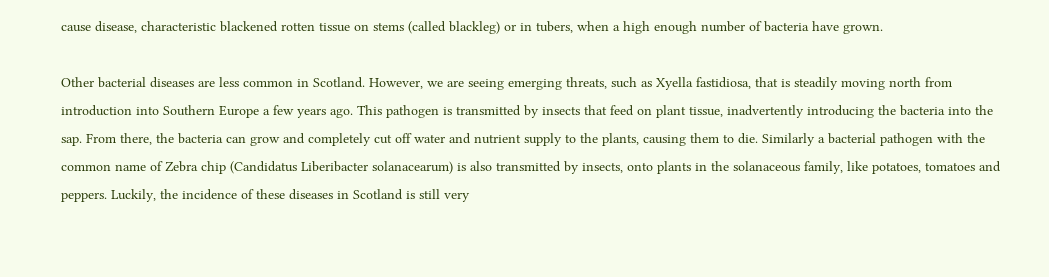cause disease, characteristic blackened rotten tissue on stems (called blackleg) or in tubers, when a high enough number of bacteria have grown.

Other bacterial diseases are less common in Scotland. However, we are seeing emerging threats, such as Xyella fastidiosa, that is steadily moving north from introduction into Southern Europe a few years ago. This pathogen is transmitted by insects that feed on plant tissue, inadvertently introducing the bacteria into the sap. From there, the bacteria can grow and completely cut off water and nutrient supply to the plants, causing them to die. Similarly a bacterial pathogen with the common name of Zebra chip (Candidatus Liberibacter solanacearum) is also transmitted by insects, onto plants in the solanaceous family, like potatoes, tomatoes and peppers. Luckily, the incidence of these diseases in Scotland is still very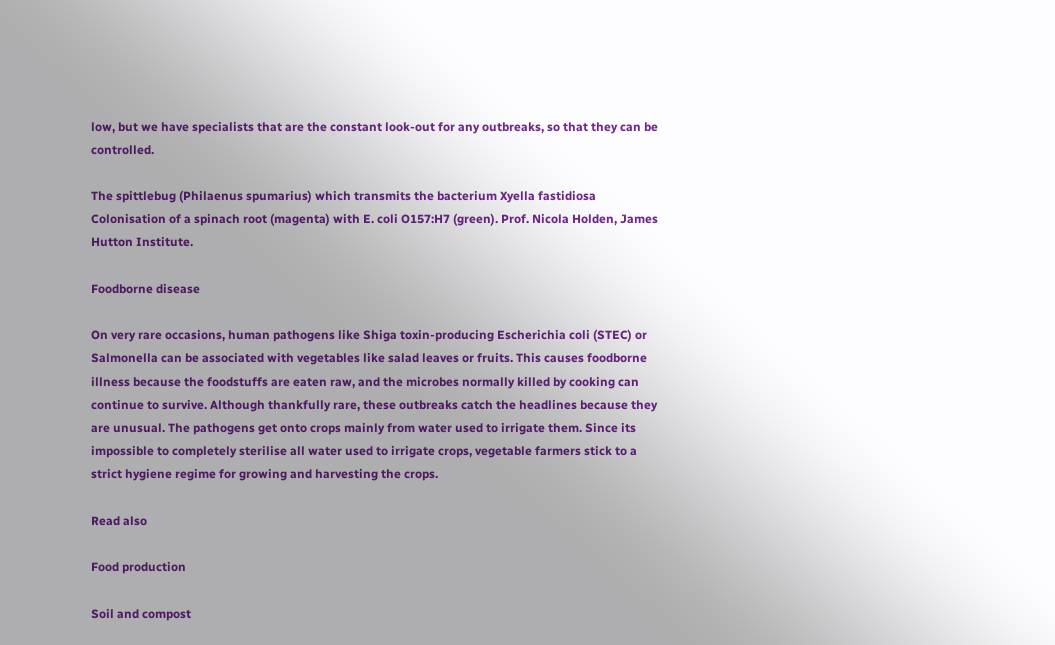low, but we have specialists that are the constant look-out for any outbreaks, so that they can be controlled.

The spittlebug (Philaenus spumarius) which transmits the bacterium Xyella fastidiosa
Colonisation of a spinach root (magenta) with E. coli O157:H7 (green). Prof. Nicola Holden, James Hutton Institute.

Foodborne disease

On very rare occasions, human pathogens like Shiga toxin-producing Escherichia coli (STEC) or Salmonella can be associated with vegetables like salad leaves or fruits. This causes foodborne illness because the foodstuffs are eaten raw, and the microbes normally killed by cooking can continue to survive. Although thankfully rare, these outbreaks catch the headlines because they are unusual. The pathogens get onto crops mainly from water used to irrigate them. Since its impossible to completely sterilise all water used to irrigate crops, vegetable farmers stick to a strict hygiene regime for growing and harvesting the crops.

Read also

Food production

Soil and compost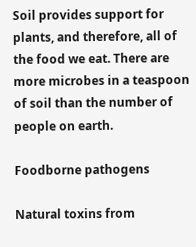Soil provides support for plants, and therefore, all of the food we eat. There are more microbes in a teaspoon of soil than the number of people on earth.

Foodborne pathogens

Natural toxins from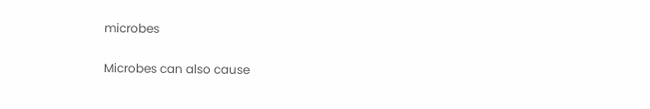microbes

Microbes can also cause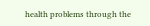health problems through the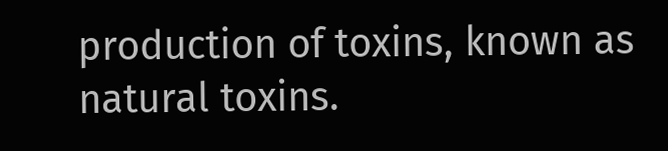production of toxins, known as natural toxins.